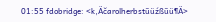01:55 fdobridge: <k‚Äčarolherbstūüźßūü¶Ä>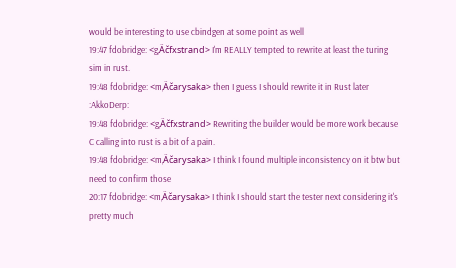would be interesting to use cbindgen at some point as well
19:47 fdobridge: <g‚Äčfxstrand> I'm REALLY tempted to rewrite at least the turing sim in rust.
19:48 fdobridge: <m‚Äčarysaka> then I guess I should rewrite it in Rust later :AkkoDerp:
19:48 fdobridge: <g‚Äčfxstrand> Rewriting the builder would be more work because C calling into rust is a bit of a pain.
19:48 fdobridge: <m‚Äčarysaka> I think I found multiple inconsistency on it btw but need to confirm those
20:17 fdobridge: <m‚Äčarysaka> I think I should start the tester next considering it's pretty much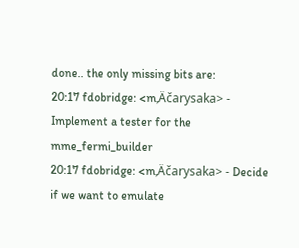done.. the only missing bits are:
20:17 fdobridge: <m‚Äčarysaka> - Implement a tester for the mme_fermi_builder
20:17 fdobridge: <m‚Äčarysaka> - Decide if we want to emulate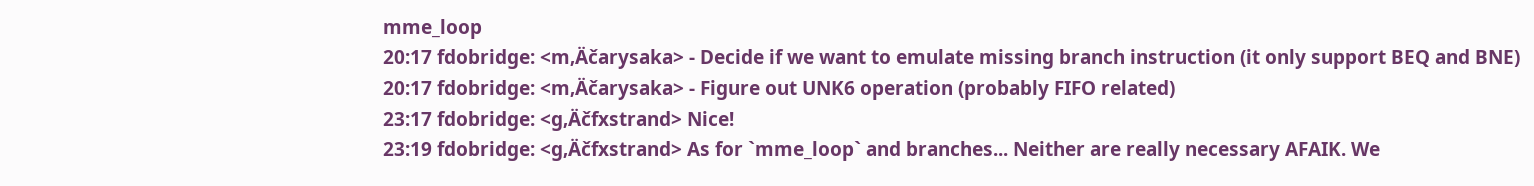mme_loop
20:17 fdobridge: <m‚Äčarysaka> - Decide if we want to emulate missing branch instruction (it only support BEQ and BNE)
20:17 fdobridge: <m‚Äčarysaka> - Figure out UNK6 operation (probably FIFO related)
23:17 fdobridge: <g‚Äčfxstrand> Nice!
23:19 fdobridge: <g‚Äčfxstrand> As for `mme_loop` and branches... Neither are really necessary AFAIK. We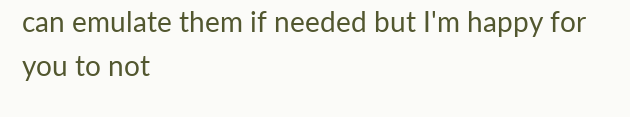can emulate them if needed but I'm happy for you to not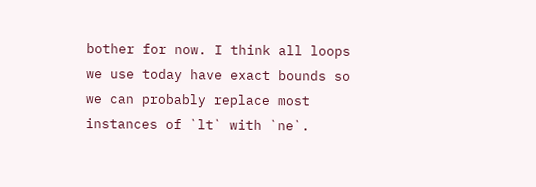bother for now. I think all loops we use today have exact bounds so we can probably replace most instances of `lt` with `ne`.